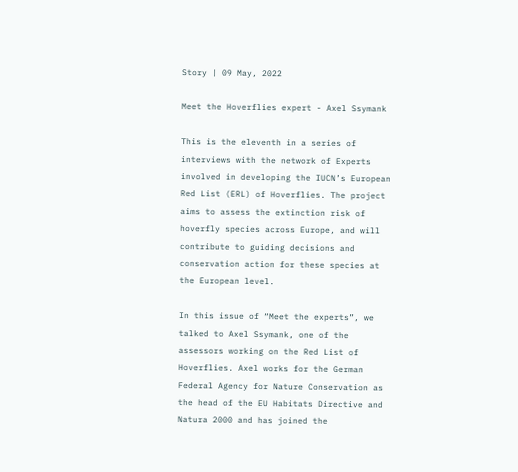Story | 09 May, 2022

Meet the Hoverflies expert - Axel Ssymank

This is the eleventh in a series of interviews with the network of Experts involved in developing the IUCN’s European Red List (ERL) of Hoverflies. The project aims to assess the extinction risk of hoverfly species across Europe, and will contribute to guiding decisions and conservation action for these species at the European level.

In this issue of “Meet the experts”, we talked to Axel Ssymank, one of the assessors working on the Red List of Hoverflies. Axel works for the German Federal Agency for Nature Conservation as the head of the EU Habitats Directive and Natura 2000 and has joined the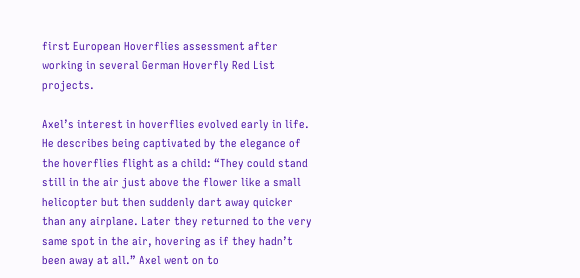first European Hoverflies assessment after working in several German Hoverfly Red List projects.

Axel’s interest in hoverflies evolved early in life. He describes being captivated by the elegance of the hoverflies flight as a child: “They could stand still in the air just above the flower like a small helicopter but then suddenly dart away quicker than any airplane. Later they returned to the very same spot in the air, hovering as if they hadn’t been away at all.” Axel went on to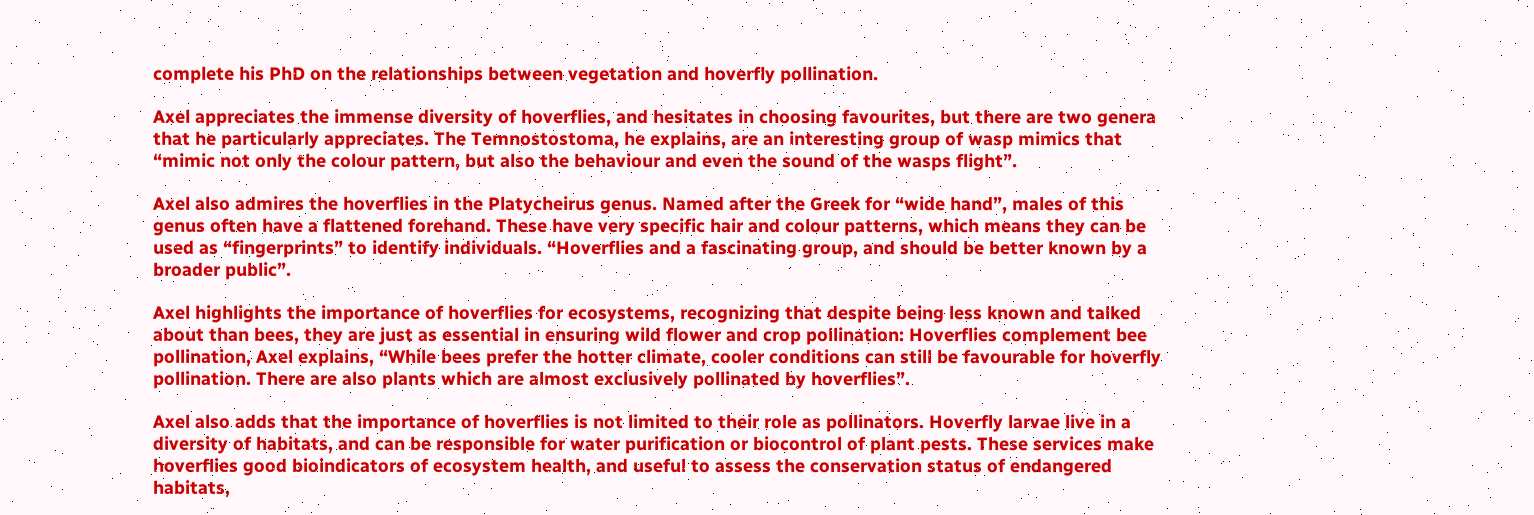complete his PhD on the relationships between vegetation and hoverfly pollination.

Axel appreciates the immense diversity of hoverflies, and hesitates in choosing favourites, but there are two genera that he particularly appreciates. The Temnostostoma, he explains, are an interesting group of wasp mimics that “mimic not only the colour pattern, but also the behaviour and even the sound of the wasps flight”.

Axel also admires the hoverflies in the Platycheirus genus. Named after the Greek for “wide hand”, males of this genus often have a flattened forehand. These have very specific hair and colour patterns, which means they can be used as “fingerprints” to identify individuals. “Hoverflies and a fascinating group, and should be better known by a broader public”.

Axel highlights the importance of hoverflies for ecosystems, recognizing that despite being less known and talked about than bees, they are just as essential in ensuring wild flower and crop pollination: Hoverflies complement bee pollination, Axel explains, “While bees prefer the hotter climate, cooler conditions can still be favourable for hoverfly pollination. There are also plants which are almost exclusively pollinated by hoverflies”.

Axel also adds that the importance of hoverflies is not limited to their role as pollinators. Hoverfly larvae live in a diversity of habitats, and can be responsible for water purification or biocontrol of plant pests. These services make hoverflies good bioindicators of ecosystem health, and useful to assess the conservation status of endangered habitats,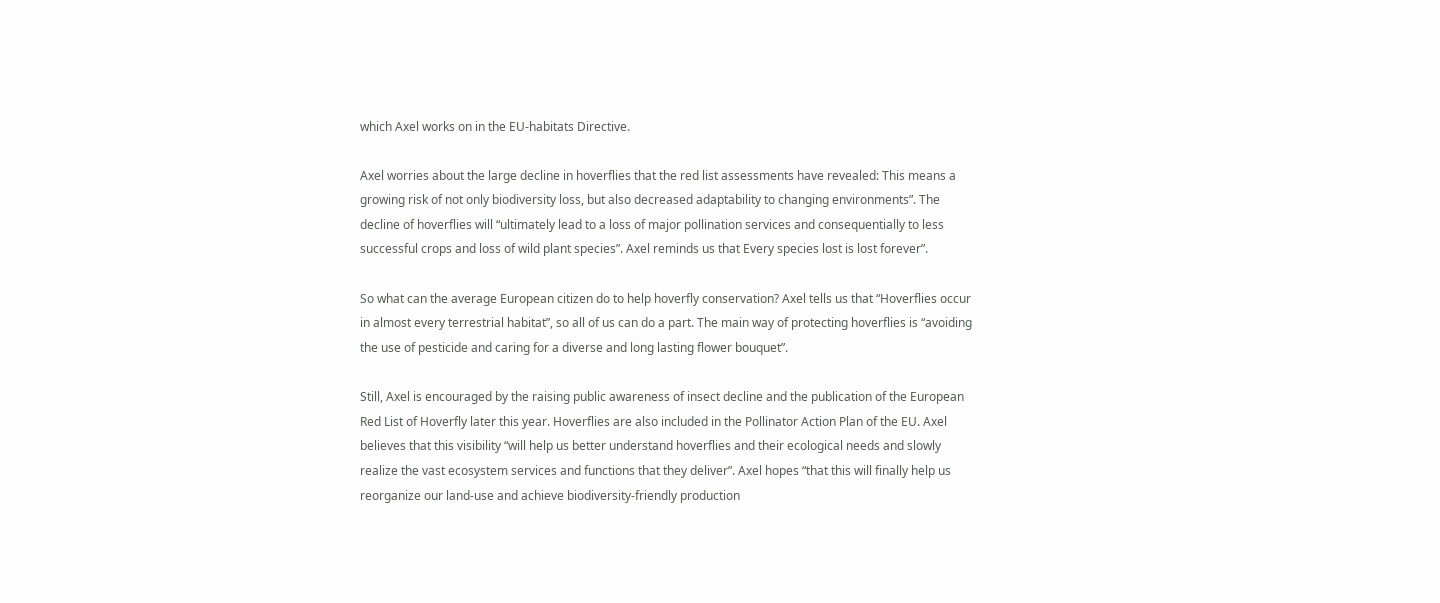which Axel works on in the EU-habitats Directive.

Axel worries about the large decline in hoverflies that the red list assessments have revealed: This means a growing risk of not only biodiversity loss, but also decreased adaptability to changing environments”. The decline of hoverflies will “ultimately lead to a loss of major pollination services and consequentially to less successful crops and loss of wild plant species”. Axel reminds us that Every species lost is lost forever”.

So what can the average European citizen do to help hoverfly conservation? Axel tells us that “Hoverflies occur in almost every terrestrial habitat”, so all of us can do a part. The main way of protecting hoverflies is “avoiding the use of pesticide and caring for a diverse and long lasting flower bouquet”.

Still, Axel is encouraged by the raising public awareness of insect decline and the publication of the European Red List of Hoverfly later this year. Hoverflies are also included in the Pollinator Action Plan of the EU. Axel believes that this visibility “will help us better understand hoverflies and their ecological needs and slowly realize the vast ecosystem services and functions that they deliver”. Axel hopes “that this will finally help us reorganize our land-use and achieve biodiversity-friendly production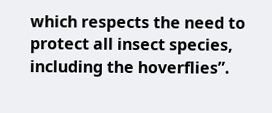which respects the need to protect all insect species, including the hoverflies”.